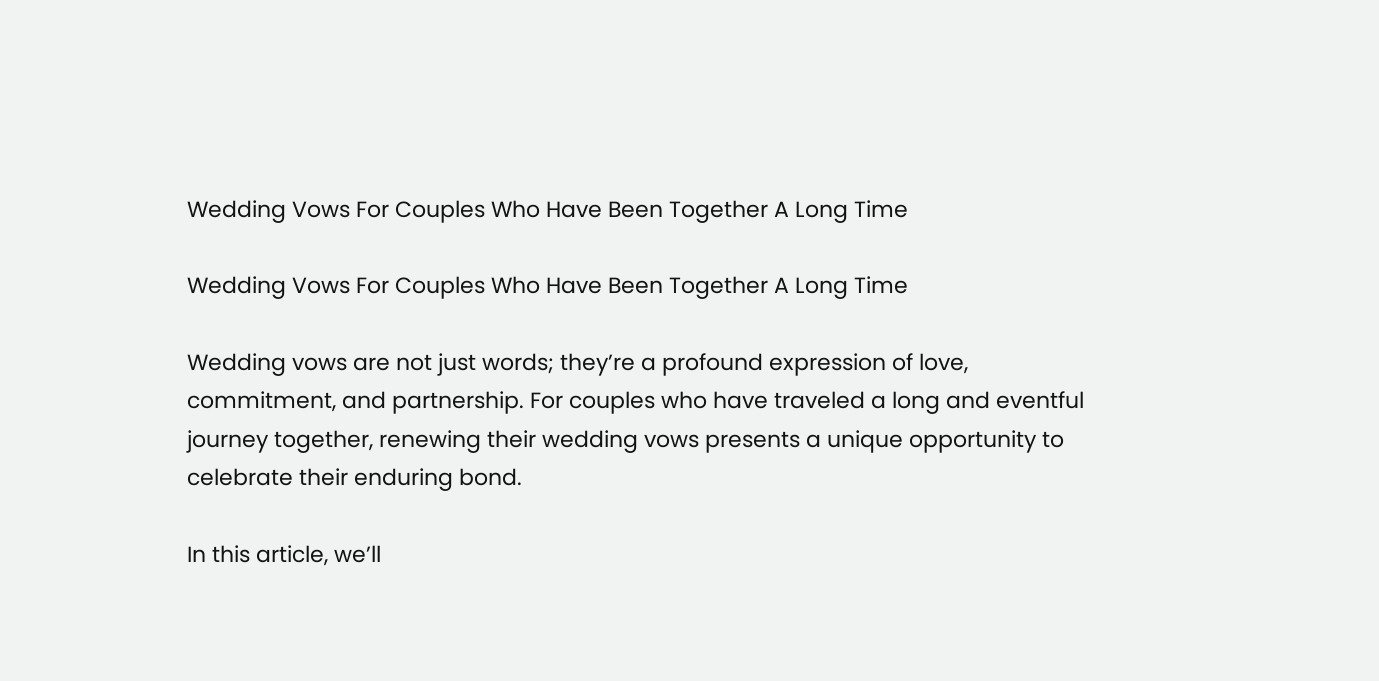Wedding Vows For Couples Who Have Been Together A Long Time

Wedding Vows For Couples Who Have Been Together A Long Time

Wedding vows are not just words; they’re a profound expression of love, commitment, and partnership. For couples who have traveled a long and eventful journey together, renewing their wedding vows presents a unique opportunity to celebrate their enduring bond.

In this article, we’ll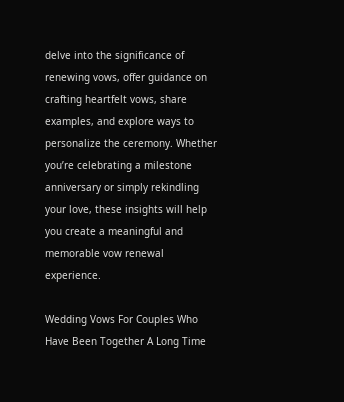delve into the significance of renewing vows, offer guidance on crafting heartfelt vows, share examples, and explore ways to personalize the ceremony. Whether you’re celebrating a milestone anniversary or simply rekindling your love, these insights will help you create a meaningful and memorable vow renewal experience.

Wedding Vows For Couples Who Have Been Together A Long Time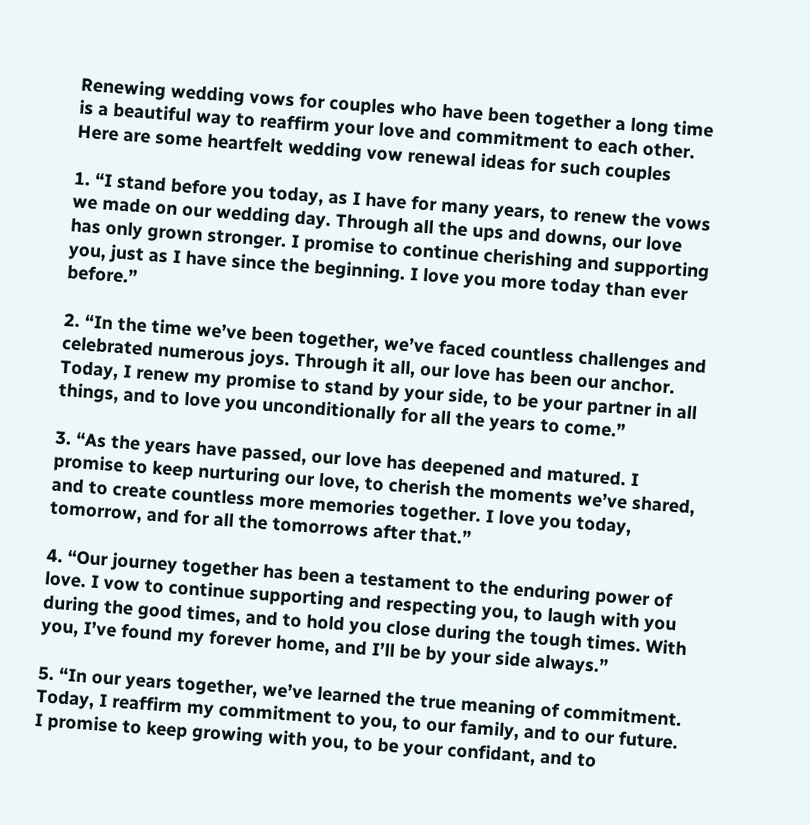Renewing wedding vows for couples who have been together a long time is a beautiful way to reaffirm your love and commitment to each other. Here are some heartfelt wedding vow renewal ideas for such couples

1. “I stand before you today, as I have for many years, to renew the vows we made on our wedding day. Through all the ups and downs, our love has only grown stronger. I promise to continue cherishing and supporting you, just as I have since the beginning. I love you more today than ever before.”

2. “In the time we’ve been together, we’ve faced countless challenges and celebrated numerous joys. Through it all, our love has been our anchor. Today, I renew my promise to stand by your side, to be your partner in all things, and to love you unconditionally for all the years to come.”

3. “As the years have passed, our love has deepened and matured. I promise to keep nurturing our love, to cherish the moments we’ve shared, and to create countless more memories together. I love you today, tomorrow, and for all the tomorrows after that.”

4. “Our journey together has been a testament to the enduring power of love. I vow to continue supporting and respecting you, to laugh with you during the good times, and to hold you close during the tough times. With you, I’ve found my forever home, and I’ll be by your side always.”

5. “In our years together, we’ve learned the true meaning of commitment. Today, I reaffirm my commitment to you, to our family, and to our future. I promise to keep growing with you, to be your confidant, and to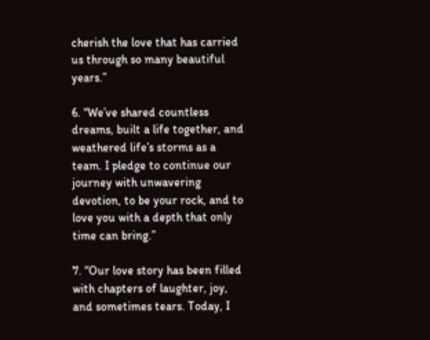cherish the love that has carried us through so many beautiful years.”

6. “We’ve shared countless dreams, built a life together, and weathered life’s storms as a team. I pledge to continue our journey with unwavering devotion, to be your rock, and to love you with a depth that only time can bring.”

7. “Our love story has been filled with chapters of laughter, joy, and sometimes tears. Today, I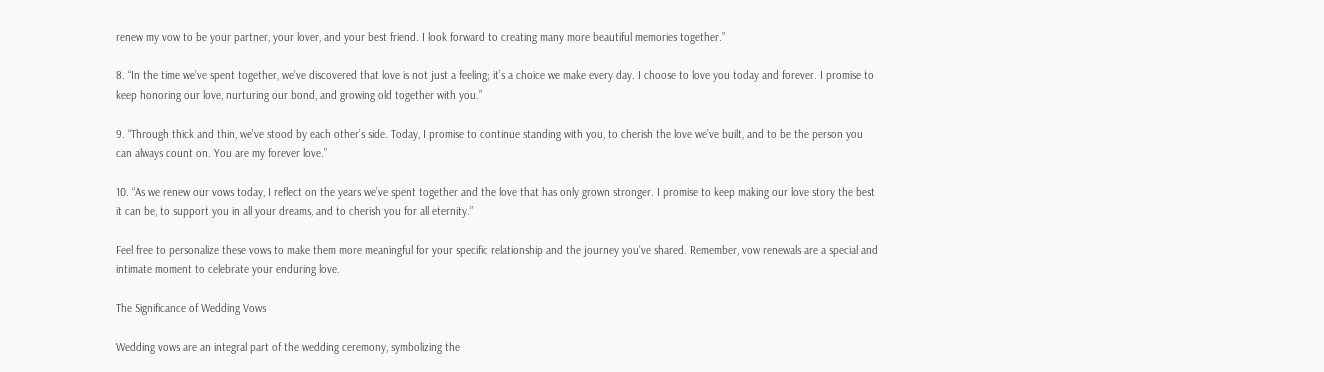renew my vow to be your partner, your lover, and your best friend. I look forward to creating many more beautiful memories together.”

8. “In the time we’ve spent together, we’ve discovered that love is not just a feeling; it’s a choice we make every day. I choose to love you today and forever. I promise to keep honoring our love, nurturing our bond, and growing old together with you.”

9. “Through thick and thin, we’ve stood by each other’s side. Today, I promise to continue standing with you, to cherish the love we’ve built, and to be the person you can always count on. You are my forever love.”

10. “As we renew our vows today, I reflect on the years we’ve spent together and the love that has only grown stronger. I promise to keep making our love story the best it can be, to support you in all your dreams, and to cherish you for all eternity.”

Feel free to personalize these vows to make them more meaningful for your specific relationship and the journey you’ve shared. Remember, vow renewals are a special and intimate moment to celebrate your enduring love.

The Significance of Wedding Vows

Wedding vows are an integral part of the wedding ceremony, symbolizing the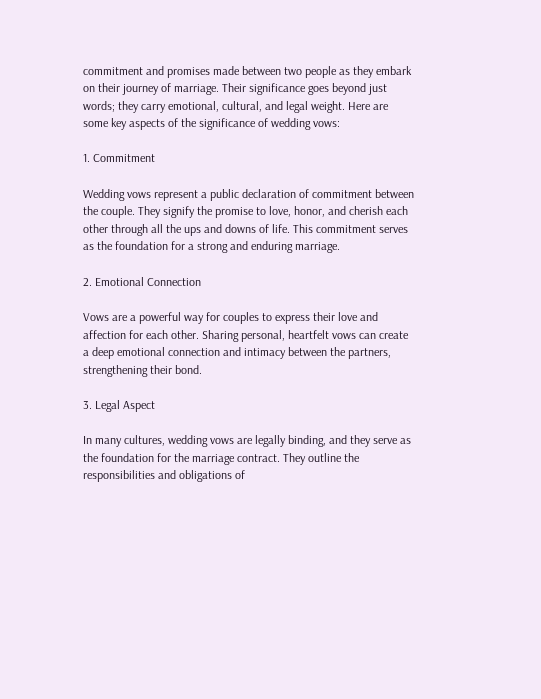commitment and promises made between two people as they embark on their journey of marriage. Their significance goes beyond just words; they carry emotional, cultural, and legal weight. Here are some key aspects of the significance of wedding vows:

1. Commitment

Wedding vows represent a public declaration of commitment between the couple. They signify the promise to love, honor, and cherish each other through all the ups and downs of life. This commitment serves as the foundation for a strong and enduring marriage.

2. Emotional Connection

Vows are a powerful way for couples to express their love and affection for each other. Sharing personal, heartfelt vows can create a deep emotional connection and intimacy between the partners, strengthening their bond.

3. Legal Aspect

In many cultures, wedding vows are legally binding, and they serve as the foundation for the marriage contract. They outline the responsibilities and obligations of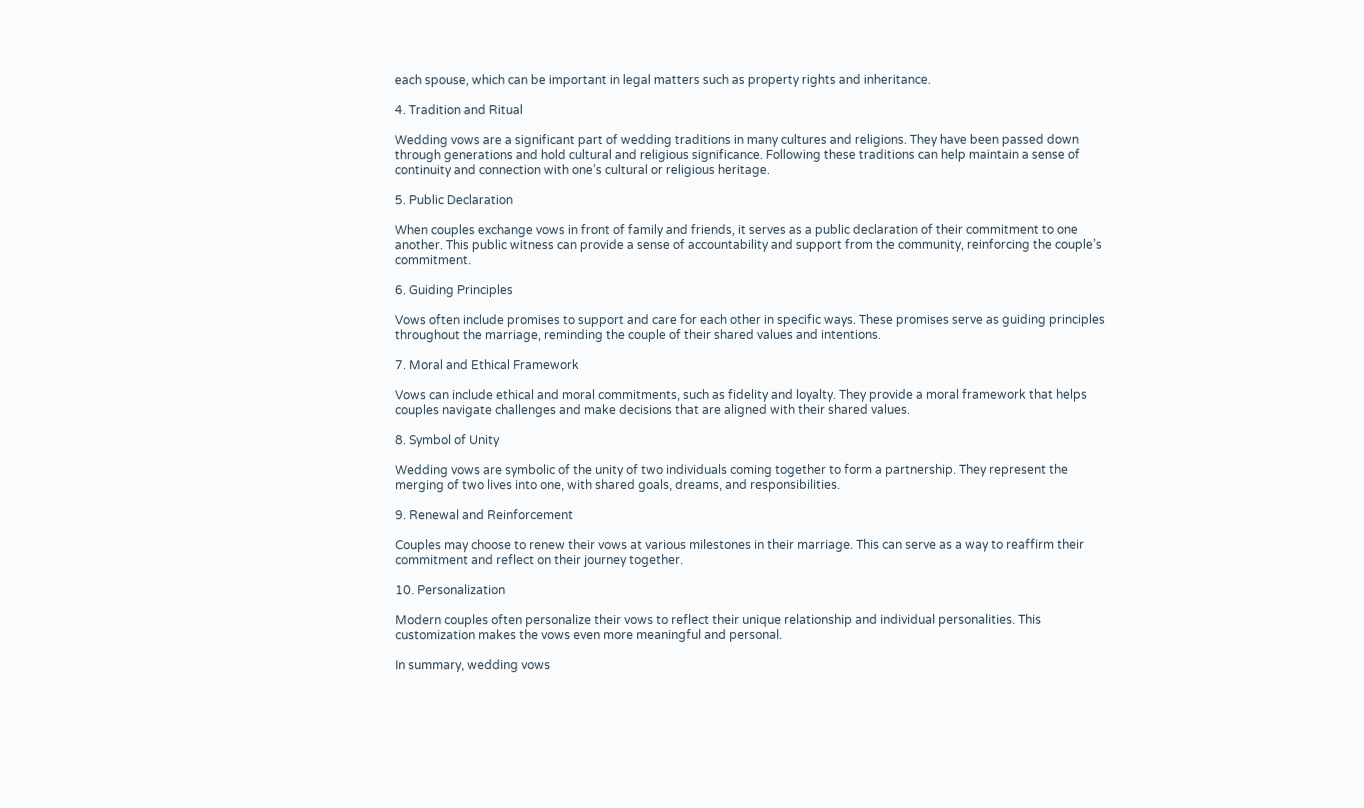each spouse, which can be important in legal matters such as property rights and inheritance.

4. Tradition and Ritual

Wedding vows are a significant part of wedding traditions in many cultures and religions. They have been passed down through generations and hold cultural and religious significance. Following these traditions can help maintain a sense of continuity and connection with one’s cultural or religious heritage.

5. Public Declaration

When couples exchange vows in front of family and friends, it serves as a public declaration of their commitment to one another. This public witness can provide a sense of accountability and support from the community, reinforcing the couple’s commitment.

6. Guiding Principles

Vows often include promises to support and care for each other in specific ways. These promises serve as guiding principles throughout the marriage, reminding the couple of their shared values and intentions.

7. Moral and Ethical Framework

Vows can include ethical and moral commitments, such as fidelity and loyalty. They provide a moral framework that helps couples navigate challenges and make decisions that are aligned with their shared values.

8. Symbol of Unity

Wedding vows are symbolic of the unity of two individuals coming together to form a partnership. They represent the merging of two lives into one, with shared goals, dreams, and responsibilities.

9. Renewal and Reinforcement

Couples may choose to renew their vows at various milestones in their marriage. This can serve as a way to reaffirm their commitment and reflect on their journey together.

10. Personalization

Modern couples often personalize their vows to reflect their unique relationship and individual personalities. This customization makes the vows even more meaningful and personal.

In summary, wedding vows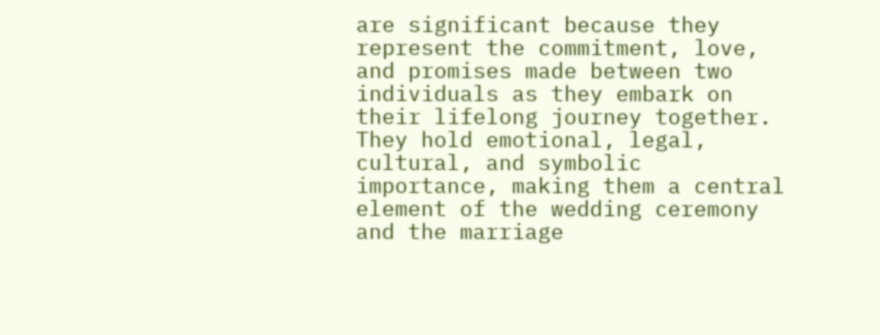are significant because they represent the commitment, love, and promises made between two individuals as they embark on their lifelong journey together. They hold emotional, legal, cultural, and symbolic importance, making them a central element of the wedding ceremony and the marriage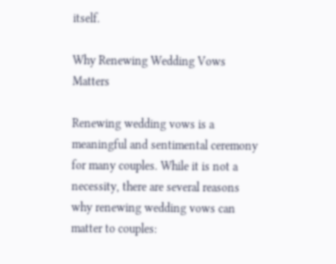itself.

Why Renewing Wedding Vows Matters

Renewing wedding vows is a meaningful and sentimental ceremony for many couples. While it is not a necessity, there are several reasons why renewing wedding vows can matter to couples: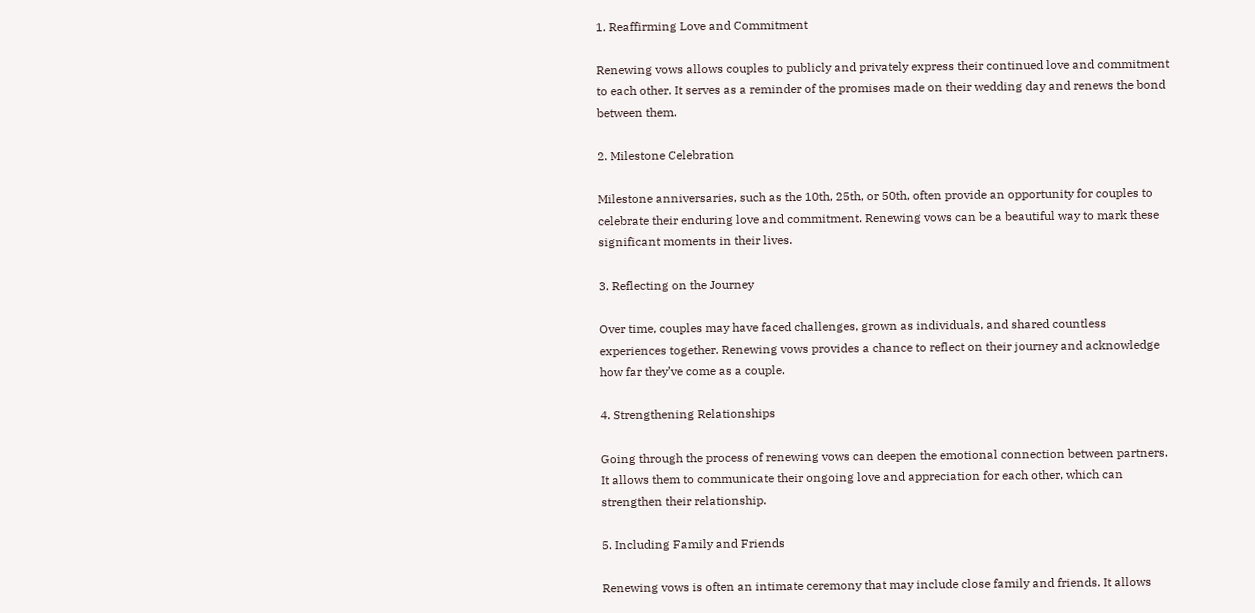1. Reaffirming Love and Commitment

Renewing vows allows couples to publicly and privately express their continued love and commitment to each other. It serves as a reminder of the promises made on their wedding day and renews the bond between them.

2. Milestone Celebration

Milestone anniversaries, such as the 10th, 25th, or 50th, often provide an opportunity for couples to celebrate their enduring love and commitment. Renewing vows can be a beautiful way to mark these significant moments in their lives.

3. Reflecting on the Journey

Over time, couples may have faced challenges, grown as individuals, and shared countless experiences together. Renewing vows provides a chance to reflect on their journey and acknowledge how far they’ve come as a couple.

4. Strengthening Relationships

Going through the process of renewing vows can deepen the emotional connection between partners. It allows them to communicate their ongoing love and appreciation for each other, which can strengthen their relationship.

5. Including Family and Friends

Renewing vows is often an intimate ceremony that may include close family and friends. It allows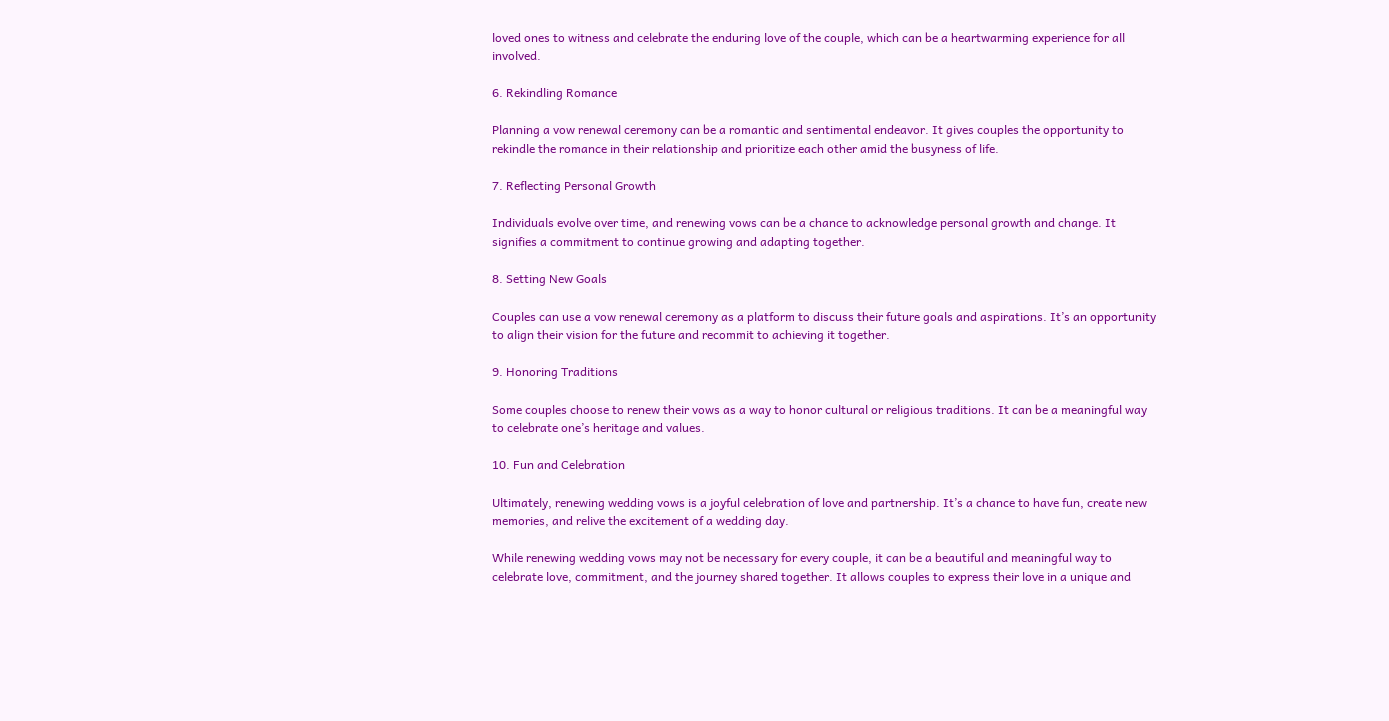loved ones to witness and celebrate the enduring love of the couple, which can be a heartwarming experience for all involved.

6. Rekindling Romance

Planning a vow renewal ceremony can be a romantic and sentimental endeavor. It gives couples the opportunity to rekindle the romance in their relationship and prioritize each other amid the busyness of life.

7. Reflecting Personal Growth

Individuals evolve over time, and renewing vows can be a chance to acknowledge personal growth and change. It signifies a commitment to continue growing and adapting together.

8. Setting New Goals

Couples can use a vow renewal ceremony as a platform to discuss their future goals and aspirations. It’s an opportunity to align their vision for the future and recommit to achieving it together.

9. Honoring Traditions

Some couples choose to renew their vows as a way to honor cultural or religious traditions. It can be a meaningful way to celebrate one’s heritage and values.

10. Fun and Celebration

Ultimately, renewing wedding vows is a joyful celebration of love and partnership. It’s a chance to have fun, create new memories, and relive the excitement of a wedding day.

While renewing wedding vows may not be necessary for every couple, it can be a beautiful and meaningful way to celebrate love, commitment, and the journey shared together. It allows couples to express their love in a unique and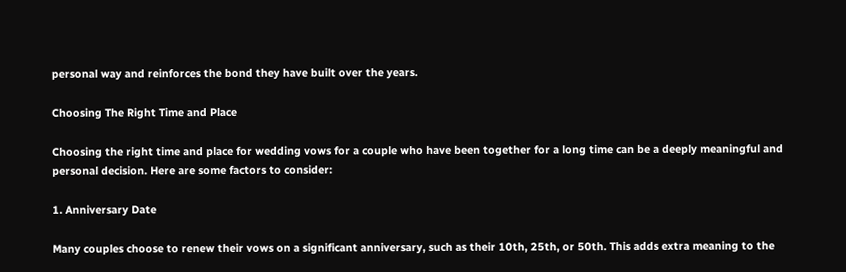personal way and reinforces the bond they have built over the years.

Choosing The Right Time and Place

Choosing the right time and place for wedding vows for a couple who have been together for a long time can be a deeply meaningful and personal decision. Here are some factors to consider:

1. Anniversary Date

Many couples choose to renew their vows on a significant anniversary, such as their 10th, 25th, or 50th. This adds extra meaning to the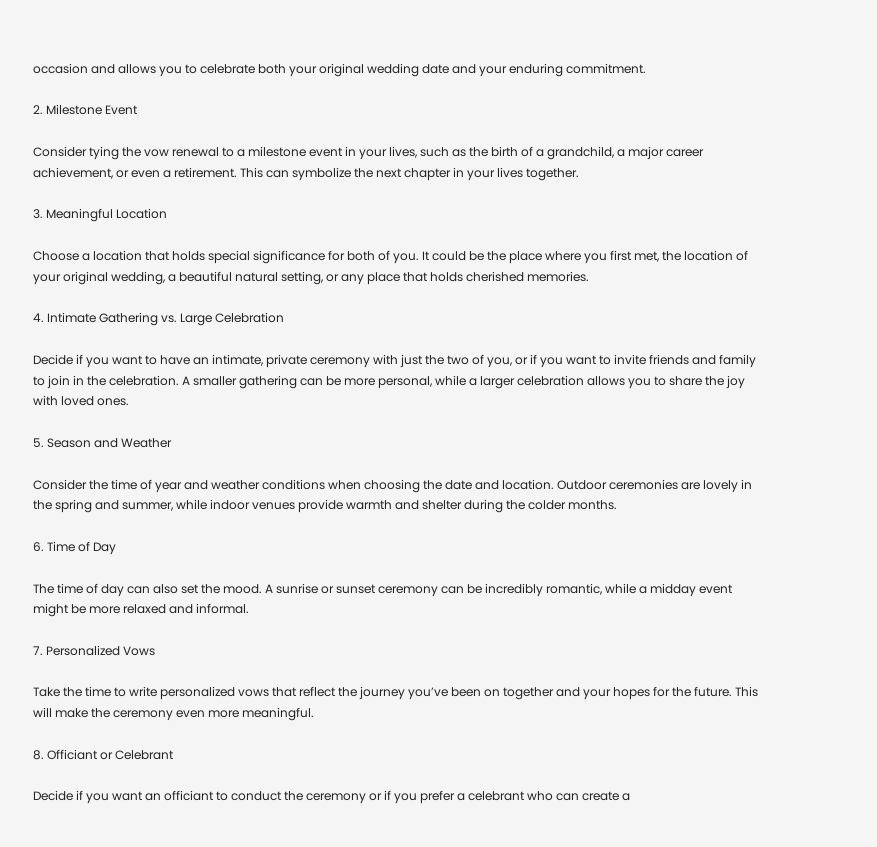occasion and allows you to celebrate both your original wedding date and your enduring commitment.

2. Milestone Event

Consider tying the vow renewal to a milestone event in your lives, such as the birth of a grandchild, a major career achievement, or even a retirement. This can symbolize the next chapter in your lives together.

3. Meaningful Location

Choose a location that holds special significance for both of you. It could be the place where you first met, the location of your original wedding, a beautiful natural setting, or any place that holds cherished memories.

4. Intimate Gathering vs. Large Celebration

Decide if you want to have an intimate, private ceremony with just the two of you, or if you want to invite friends and family to join in the celebration. A smaller gathering can be more personal, while a larger celebration allows you to share the joy with loved ones.

5. Season and Weather

Consider the time of year and weather conditions when choosing the date and location. Outdoor ceremonies are lovely in the spring and summer, while indoor venues provide warmth and shelter during the colder months.

6. Time of Day

The time of day can also set the mood. A sunrise or sunset ceremony can be incredibly romantic, while a midday event might be more relaxed and informal.

7. Personalized Vows

Take the time to write personalized vows that reflect the journey you’ve been on together and your hopes for the future. This will make the ceremony even more meaningful.

8. Officiant or Celebrant

Decide if you want an officiant to conduct the ceremony or if you prefer a celebrant who can create a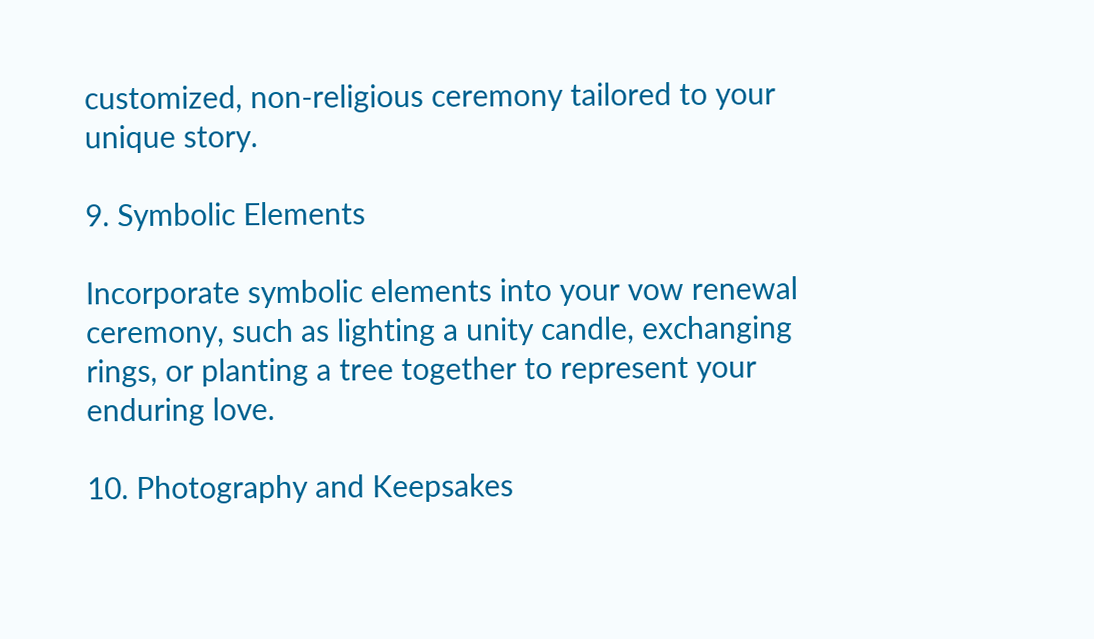customized, non-religious ceremony tailored to your unique story.

9. Symbolic Elements

Incorporate symbolic elements into your vow renewal ceremony, such as lighting a unity candle, exchanging rings, or planting a tree together to represent your enduring love.

10. Photography and Keepsakes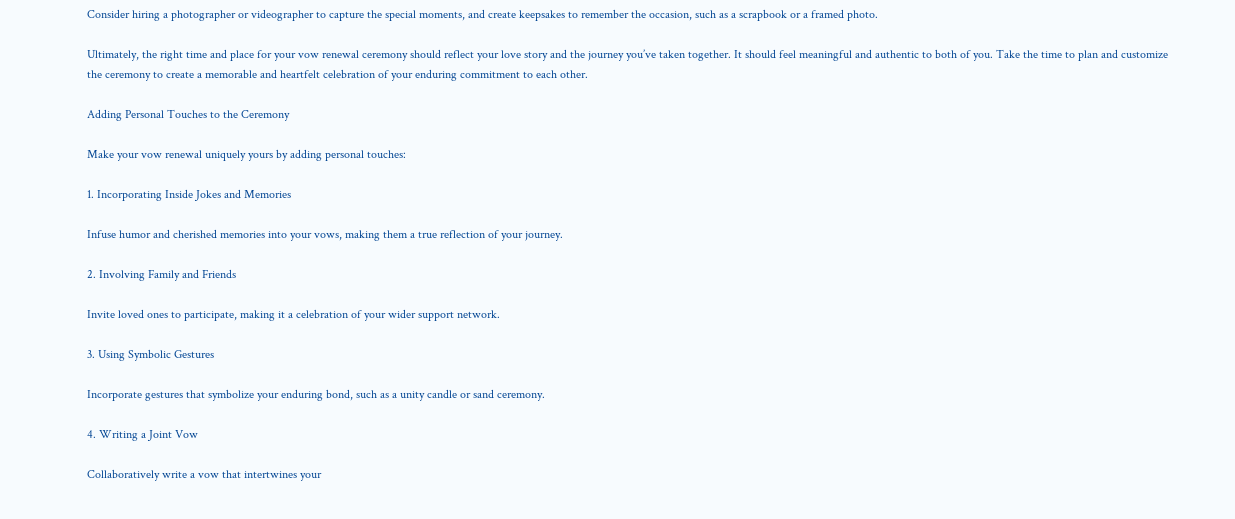Consider hiring a photographer or videographer to capture the special moments, and create keepsakes to remember the occasion, such as a scrapbook or a framed photo.

Ultimately, the right time and place for your vow renewal ceremony should reflect your love story and the journey you’ve taken together. It should feel meaningful and authentic to both of you. Take the time to plan and customize the ceremony to create a memorable and heartfelt celebration of your enduring commitment to each other.

Adding Personal Touches to the Ceremony

Make your vow renewal uniquely yours by adding personal touches:

1. Incorporating Inside Jokes and Memories

Infuse humor and cherished memories into your vows, making them a true reflection of your journey.

2. Involving Family and Friends

Invite loved ones to participate, making it a celebration of your wider support network.

3. Using Symbolic Gestures

Incorporate gestures that symbolize your enduring bond, such as a unity candle or sand ceremony.

4. Writing a Joint Vow

Collaboratively write a vow that intertwines your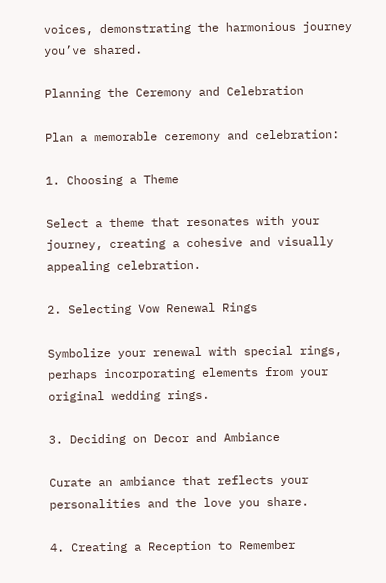voices, demonstrating the harmonious journey you’ve shared.

Planning the Ceremony and Celebration

Plan a memorable ceremony and celebration:

1. Choosing a Theme

Select a theme that resonates with your journey, creating a cohesive and visually appealing celebration.

2. Selecting Vow Renewal Rings

Symbolize your renewal with special rings, perhaps incorporating elements from your original wedding rings.

3. Deciding on Decor and Ambiance

Curate an ambiance that reflects your personalities and the love you share.

4. Creating a Reception to Remember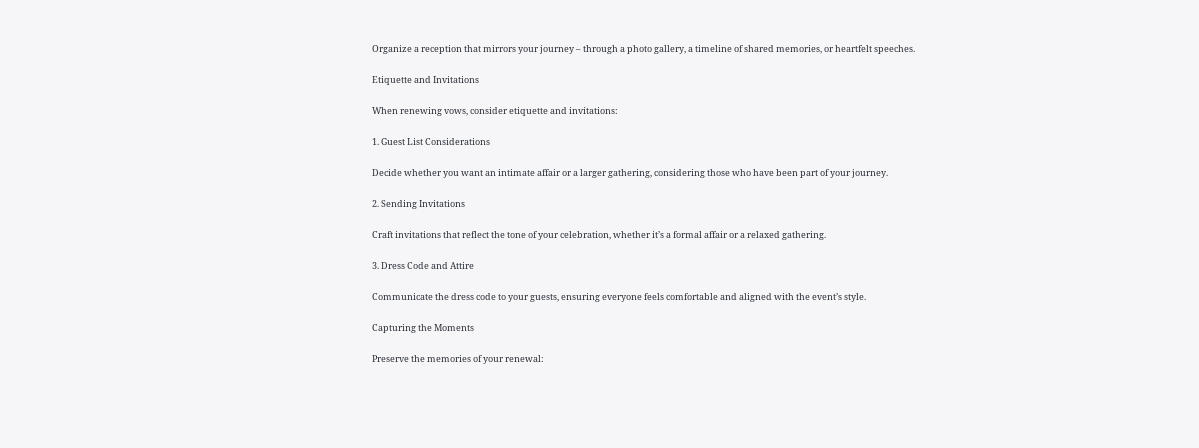Organize a reception that mirrors your journey – through a photo gallery, a timeline of shared memories, or heartfelt speeches.

Etiquette and Invitations

When renewing vows, consider etiquette and invitations:

1. Guest List Considerations

Decide whether you want an intimate affair or a larger gathering, considering those who have been part of your journey.

2. Sending Invitations

Craft invitations that reflect the tone of your celebration, whether it’s a formal affair or a relaxed gathering.

3. Dress Code and Attire

Communicate the dress code to your guests, ensuring everyone feels comfortable and aligned with the event’s style.

Capturing the Moments

Preserve the memories of your renewal: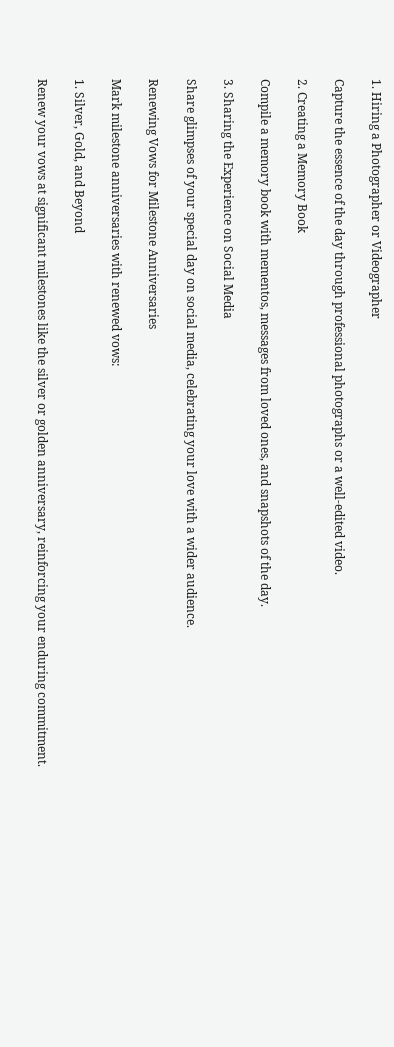1. Hiring a Photographer or Videographer

Capture the essence of the day through professional photographs or a well-edited video.

2. Creating a Memory Book

Compile a memory book with mementos, messages from loved ones, and snapshots of the day.

3. Sharing the Experience on Social Media

Share glimpses of your special day on social media, celebrating your love with a wider audience.

Renewing Vows for Milestone Anniversaries

Mark milestone anniversaries with renewed vows:

1. Silver, Gold, and Beyond

Renew your vows at significant milestones like the silver or golden anniversary, reinforcing your enduring commitment.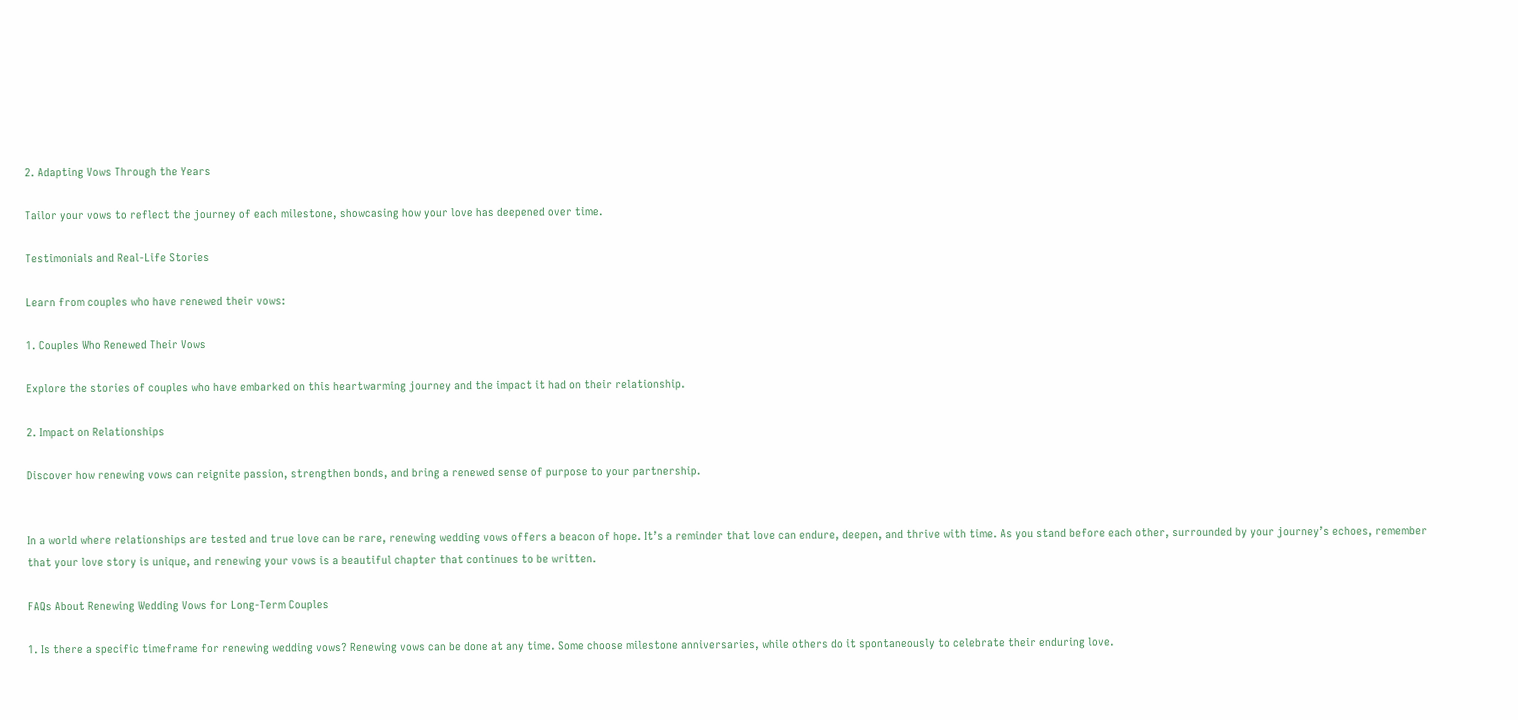2. Adapting Vows Through the Years

Tailor your vows to reflect the journey of each milestone, showcasing how your love has deepened over time.

Testimonials and Real-Life Stories

Learn from couples who have renewed their vows:

1. Couples Who Renewed Their Vows

Explore the stories of couples who have embarked on this heartwarming journey and the impact it had on their relationship.

2. Impact on Relationships

Discover how renewing vows can reignite passion, strengthen bonds, and bring a renewed sense of purpose to your partnership.


In a world where relationships are tested and true love can be rare, renewing wedding vows offers a beacon of hope. It’s a reminder that love can endure, deepen, and thrive with time. As you stand before each other, surrounded by your journey’s echoes, remember that your love story is unique, and renewing your vows is a beautiful chapter that continues to be written.

FAQs About Renewing Wedding Vows for Long-Term Couples

1. Is there a specific timeframe for renewing wedding vows? Renewing vows can be done at any time. Some choose milestone anniversaries, while others do it spontaneously to celebrate their enduring love.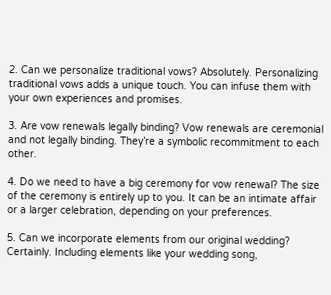2. Can we personalize traditional vows? Absolutely. Personalizing traditional vows adds a unique touch. You can infuse them with your own experiences and promises.

3. Are vow renewals legally binding? Vow renewals are ceremonial and not legally binding. They’re a symbolic recommitment to each other.

4. Do we need to have a big ceremony for vow renewal? The size of the ceremony is entirely up to you. It can be an intimate affair or a larger celebration, depending on your preferences.

5. Can we incorporate elements from our original wedding? Certainly. Including elements like your wedding song,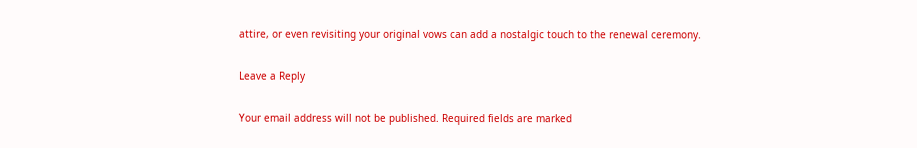attire, or even revisiting your original vows can add a nostalgic touch to the renewal ceremony.

Leave a Reply

Your email address will not be published. Required fields are marked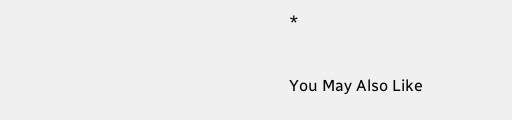*

You May Also Like